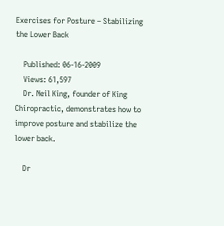Exercises for Posture – Stabilizing the Lower Back

    Published: 06-16-2009
    Views: 61,597
    Dr. Neil King, founder of King Chiropractic, demonstrates how to improve posture and stabilize the lower back.

    Dr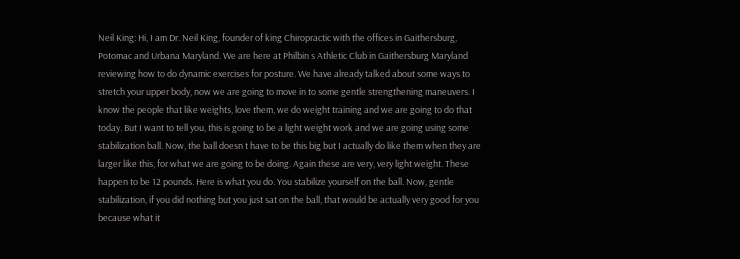Neil King: Hi, I am Dr. Neil King, founder of king Chiropractic with the offices in Gaithersburg, Potomac and Urbana Maryland. We are here at Philbin s Athletic Club in Gaithersburg Maryland reviewing how to do dynamic exercises for posture. We have already talked about some ways to stretch your upper body, now we are going to move in to some gentle strengthening maneuvers. I know the people that like weights, love them, we do weight training and we are going to do that today. But I want to tell you, this is going to be a light weight work and we are going using some stabilization ball. Now, the ball doesn t have to be this big but I actually do like them when they are larger like this, for what we are going to be doing. Again these are very, very light weight. These happen to be 12 pounds. Here is what you do. You stabilize yourself on the ball. Now, gentle stabilization, if you did nothing but you just sat on the ball, that would be actually very good for you because what it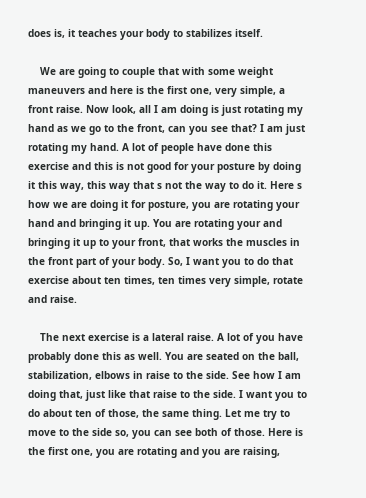does is, it teaches your body to stabilizes itself.

    We are going to couple that with some weight maneuvers and here is the first one, very simple, a front raise. Now look, all I am doing is just rotating my hand as we go to the front, can you see that? I am just rotating my hand. A lot of people have done this exercise and this is not good for your posture by doing it this way, this way that s not the way to do it. Here s how we are doing it for posture, you are rotating your hand and bringing it up. You are rotating your and bringing it up to your front, that works the muscles in the front part of your body. So, I want you to do that exercise about ten times, ten times very simple, rotate and raise.

    The next exercise is a lateral raise. A lot of you have probably done this as well. You are seated on the ball, stabilization, elbows in raise to the side. See how I am doing that, just like that raise to the side. I want you to do about ten of those, the same thing. Let me try to move to the side so, you can see both of those. Here is the first one, you are rotating and you are raising,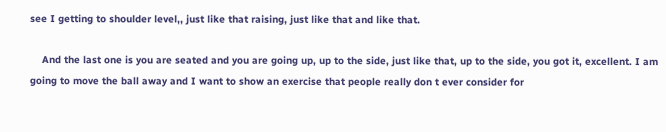see I getting to shoulder level,, just like that raising, just like that and like that.

    And the last one is you are seated and you are going up, up to the side, just like that, up to the side, you got it, excellent. I am going to move the ball away and I want to show an exercise that people really don t ever consider for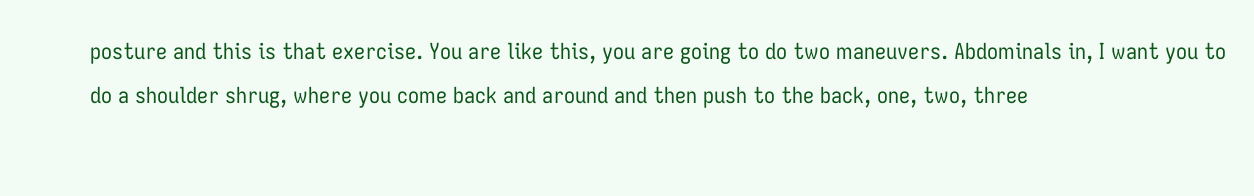posture and this is that exercise. You are like this, you are going to do two maneuvers. Abdominals in, I want you to do a shoulder shrug, where you come back and around and then push to the back, one, two, three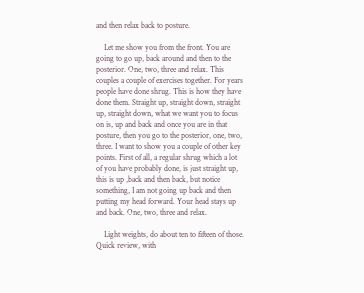and then relax back to posture.

    Let me show you from the front. You are going to go up, back around and then to the posterior. One, two, three and relax. This couples a couple of exercises together. For years people have done shrug. This is how they have done them. Straight up, straight down, straight up, straight down, what we want you to focus on is, up and back and once you are in that posture, then you go to the posterior, one, two, three. I want to show you a couple of other key points. First of all, a regular shrug which a lot of you have probably done, is just straight up, this is up ,back and then back, but notice something, I am not going up back and then putting my head forward. Your head stays up and back. One, two, three and relax.

    Light weights, do about ten to fifteen of those. Quick review, with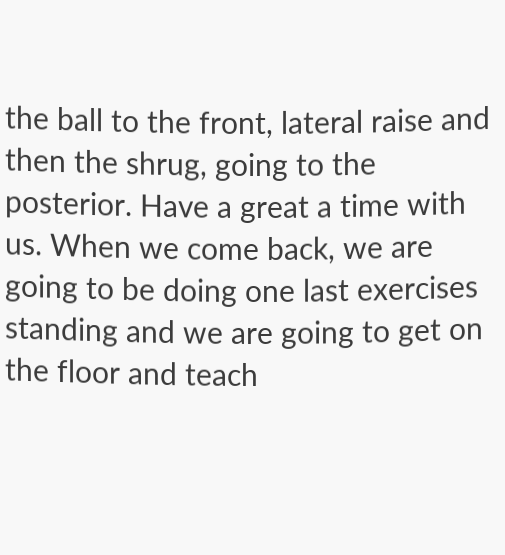the ball to the front, lateral raise and then the shrug, going to the posterior. Have a great a time with us. When we come back, we are going to be doing one last exercises standing and we are going to get on the floor and teach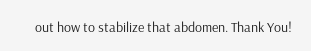out how to stabilize that abdomen. Thank You!